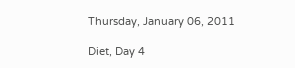Thursday, January 06, 2011

Diet, Day 4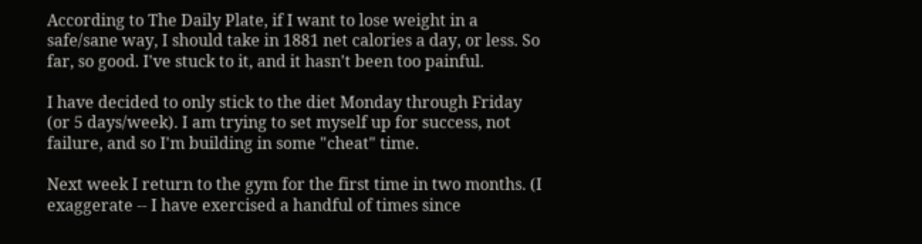According to The Daily Plate, if I want to lose weight in a safe/sane way, I should take in 1881 net calories a day, or less. So far, so good. I've stuck to it, and it hasn't been too painful.

I have decided to only stick to the diet Monday through Friday (or 5 days/week). I am trying to set myself up for success, not failure, and so I'm building in some "cheat" time.

Next week I return to the gym for the first time in two months. (I exaggerate -- I have exercised a handful of times since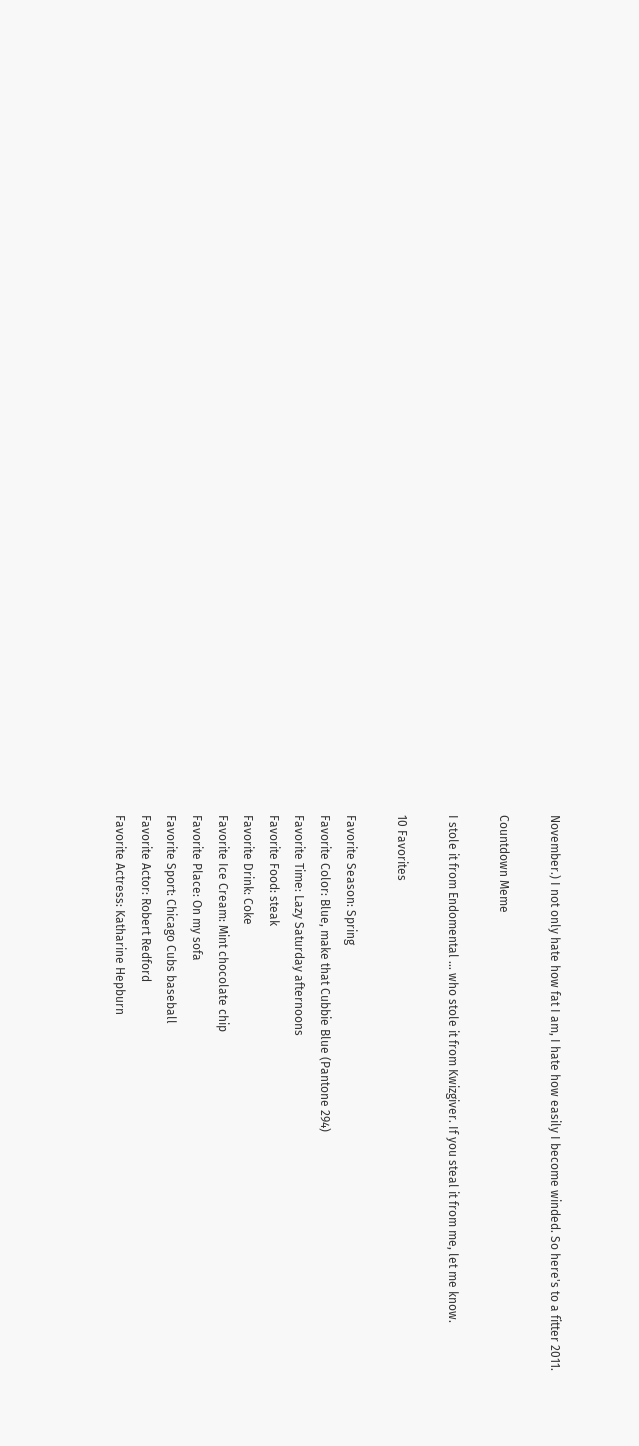November.) I not only hate how fat I am, I hate how easily I become winded. So here's to a fitter 2011.

Countdown Meme

I stole it from Endomental ... who stole it from Kwizgiver. If you steal it from me, let me know.

10 Favorites

Favorite Season: Spring
Favorite Color: Blue, make that Cubbie Blue (Pantone 294)
Favorite Time: Lazy Saturday afternoons
Favorite Food: steak
Favorite Drink: Coke
Favorite Ice Cream: Mint chocolate chip
Favorite Place: On my sofa
Favorite Sport: Chicago Cubs baseball
Favorite Actor: Robert Redford
Favorite Actress: Katharine Hepburn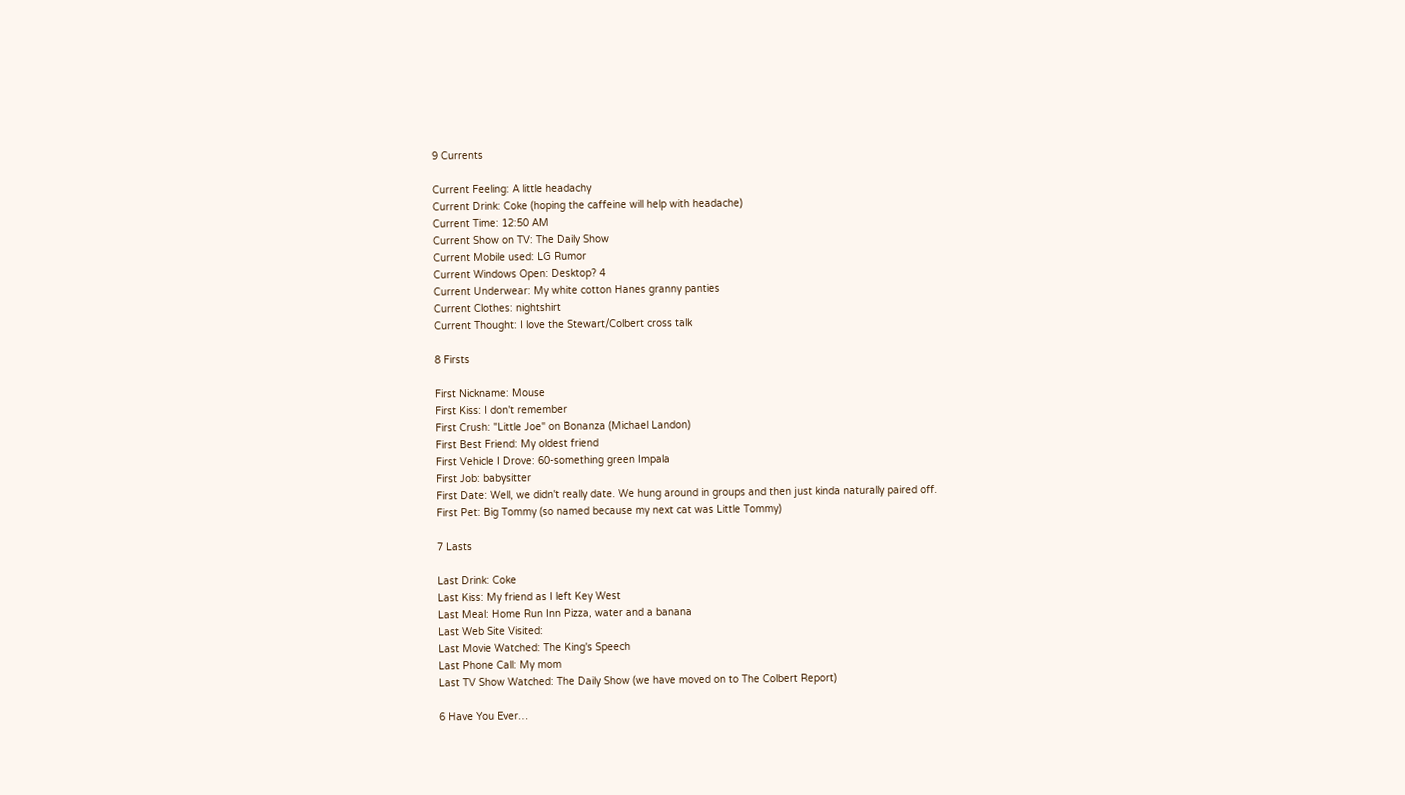9 Currents

Current Feeling: A little headachy
Current Drink: Coke (hoping the caffeine will help with headache)
Current Time: 12:50 AM
Current Show on TV: The Daily Show
Current Mobile used: LG Rumor
Current Windows Open: Desktop? 4
Current Underwear: My white cotton Hanes granny panties
Current Clothes: nightshirt
Current Thought: I love the Stewart/Colbert cross talk

8 Firsts

First Nickname: Mouse
First Kiss: I don't remember
First Crush: "Little Joe" on Bonanza (Michael Landon)
First Best Friend: My oldest friend
First Vehicle I Drove: 60-something green Impala
First Job: babysitter
First Date: Well, we didn't really date. We hung around in groups and then just kinda naturally paired off.
First Pet: Big Tommy (so named because my next cat was Little Tommy)

7 Lasts

Last Drink: Coke
Last Kiss: My friend as I left Key West
Last Meal: Home Run Inn Pizza, water and a banana
Last Web Site Visited:
Last Movie Watched: The King's Speech
Last Phone Call: My mom
Last TV Show Watched: The Daily Show (we have moved on to The Colbert Report)

6 Have You Ever…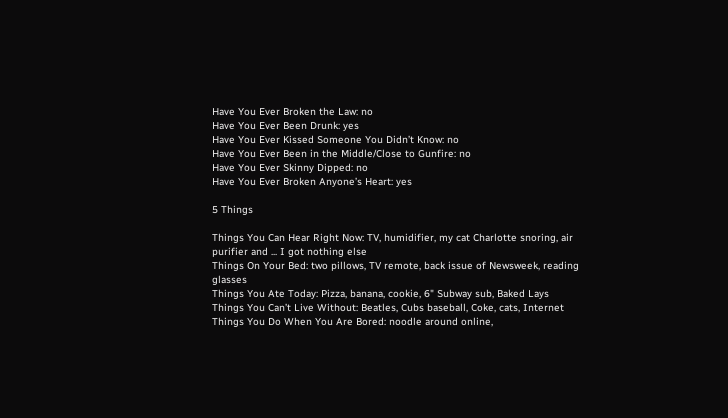Have You Ever Broken the Law: no
Have You Ever Been Drunk: yes
Have You Ever Kissed Someone You Didn’t Know: no
Have You Ever Been in the Middle/Close to Gunfire: no
Have You Ever Skinny Dipped: no
Have You Ever Broken Anyone’s Heart: yes

5 Things

Things You Can Hear Right Now: TV, humidifier, my cat Charlotte snoring, air purifier and ... I got nothing else
Things On Your Bed: two pillows, TV remote, back issue of Newsweek, reading glasses
Things You Ate Today: Pizza, banana, cookie, 6" Subway sub, Baked Lays
Things You Can’t Live Without: Beatles, Cubs baseball, Coke, cats, Internet
Things You Do When You Are Bored: noodle around online,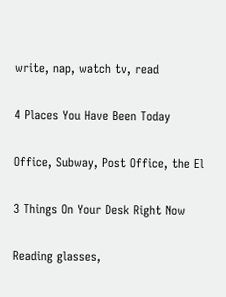write, nap, watch tv, read

4 Places You Have Been Today

Office, Subway, Post Office, the El

3 Things On Your Desk Right Now

Reading glasses,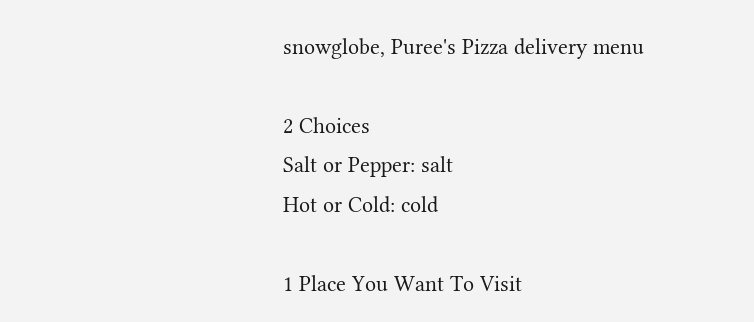snowglobe, Puree's Pizza delivery menu

2 Choices
Salt or Pepper: salt
Hot or Cold: cold

1 Place You Want To Visit